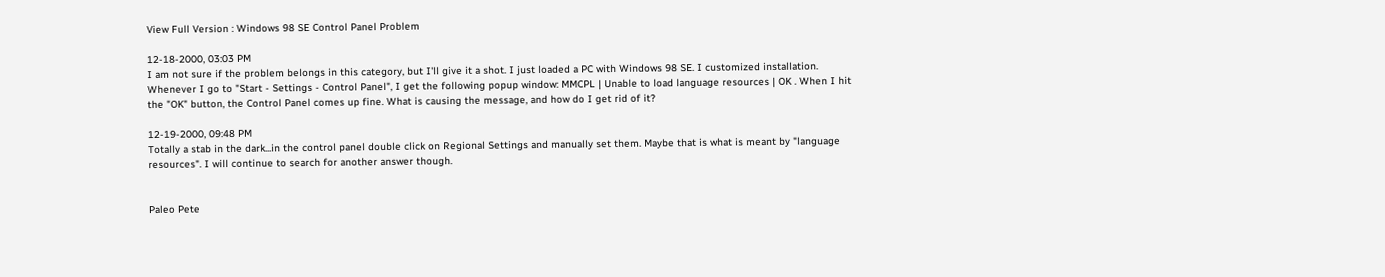View Full Version : Windows 98 SE Control Panel Problem

12-18-2000, 03:03 PM
I am not sure if the problem belongs in this category, but I'll give it a shot. I just loaded a PC with Windows 98 SE. I customized installation. Whenever I go to "Start - Settings - Control Panel", I get the following popup window: MMCPL | Unable to load language resources | OK . When I hit the "OK" button, the Control Panel comes up fine. What is causing the message, and how do I get rid of it?

12-19-2000, 09:48 PM
Totally a stab in the dark...in the control panel double click on Regional Settings and manually set them. Maybe that is what is meant by "language resources". I will continue to search for another answer though.


Paleo Pete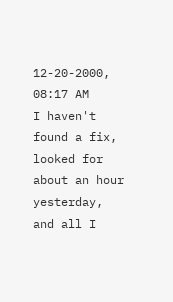12-20-2000, 08:17 AM
I haven't found a fix, looked for about an hour yesterday, and all I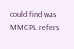could find was MMCPL refers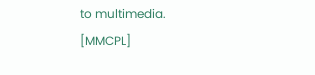to multimedia. [MMCPL]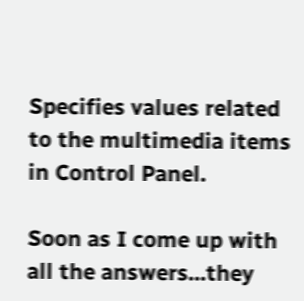Specifies values related to the multimedia items in Control Panel.

Soon as I come up with all the answers...they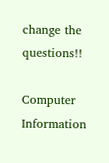change the questions!!

Computer Information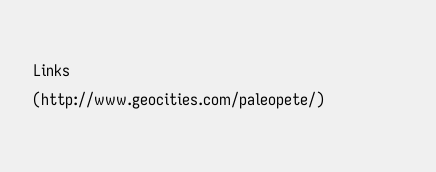Links (http://www.geocities.com/paleopete/)